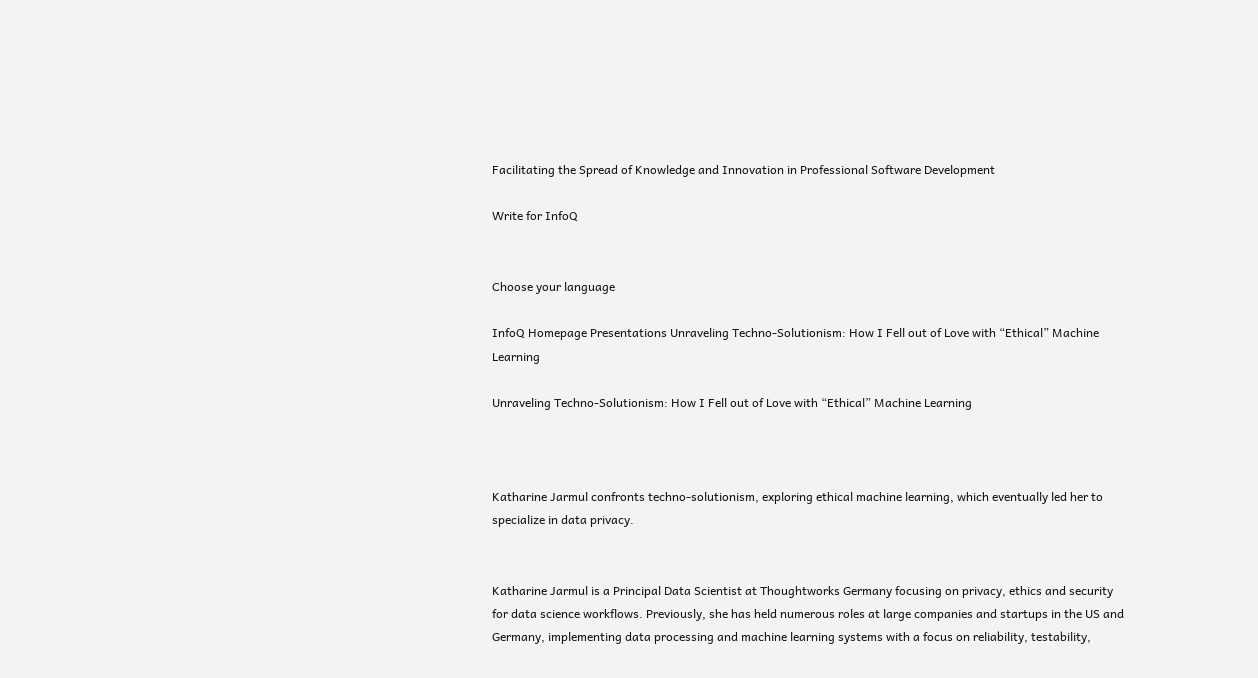Facilitating the Spread of Knowledge and Innovation in Professional Software Development

Write for InfoQ


Choose your language

InfoQ Homepage Presentations Unraveling Techno-Solutionism: How I Fell out of Love with “Ethical” Machine Learning

Unraveling Techno-Solutionism: How I Fell out of Love with “Ethical” Machine Learning



Katharine Jarmul confronts techno-solutionism, exploring ethical machine learning, which eventually led her to specialize in data privacy.


Katharine Jarmul is a Principal Data Scientist at Thoughtworks Germany focusing on privacy, ethics and security for data science workflows. Previously, she has held numerous roles at large companies and startups in the US and Germany, implementing data processing and machine learning systems with a focus on reliability, testability,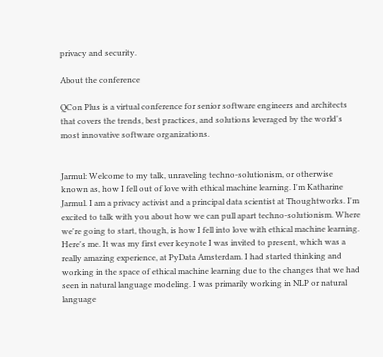privacy and security.

About the conference

QCon Plus is a virtual conference for senior software engineers and architects that covers the trends, best practices, and solutions leveraged by the world's most innovative software organizations.


Jarmul: Welcome to my talk, unraveling techno-solutionism, or otherwise known as, how I fell out of love with ethical machine learning. I'm Katharine Jarmul. I am a privacy activist and a principal data scientist at Thoughtworks. I'm excited to talk with you about how we can pull apart techno-solutionism. Where we're going to start, though, is how I fell into love with ethical machine learning. Here's me. It was my first ever keynote I was invited to present, which was a really amazing experience, at PyData Amsterdam. I had started thinking and working in the space of ethical machine learning due to the changes that we had seen in natural language modeling. I was primarily working in NLP or natural language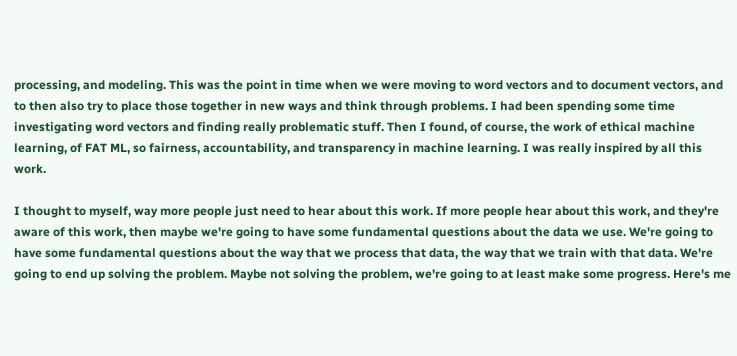processing, and modeling. This was the point in time when we were moving to word vectors and to document vectors, and to then also try to place those together in new ways and think through problems. I had been spending some time investigating word vectors and finding really problematic stuff. Then I found, of course, the work of ethical machine learning, of FAT ML, so fairness, accountability, and transparency in machine learning. I was really inspired by all this work.

I thought to myself, way more people just need to hear about this work. If more people hear about this work, and they're aware of this work, then maybe we're going to have some fundamental questions about the data we use. We're going to have some fundamental questions about the way that we process that data, the way that we train with that data. We're going to end up solving the problem. Maybe not solving the problem, we're going to at least make some progress. Here's me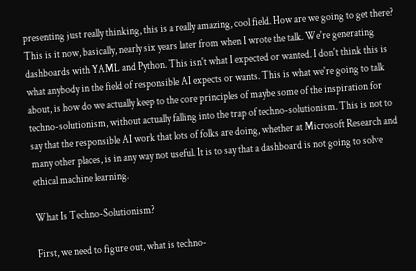presenting just really thinking, this is a really amazing, cool field. How are we going to get there? This is it now, basically, nearly six years later from when I wrote the talk. We're generating dashboards with YAML and Python. This isn't what I expected or wanted. I don't think this is what anybody in the field of responsible AI expects or wants. This is what we're going to talk about, is how do we actually keep to the core principles of maybe some of the inspiration for techno-solutionism, without actually falling into the trap of techno-solutionism. This is not to say that the responsible AI work that lots of folks are doing, whether at Microsoft Research and many other places, is in any way not useful. It is to say that a dashboard is not going to solve ethical machine learning.

What Is Techno-Solutionism?

First, we need to figure out, what is techno-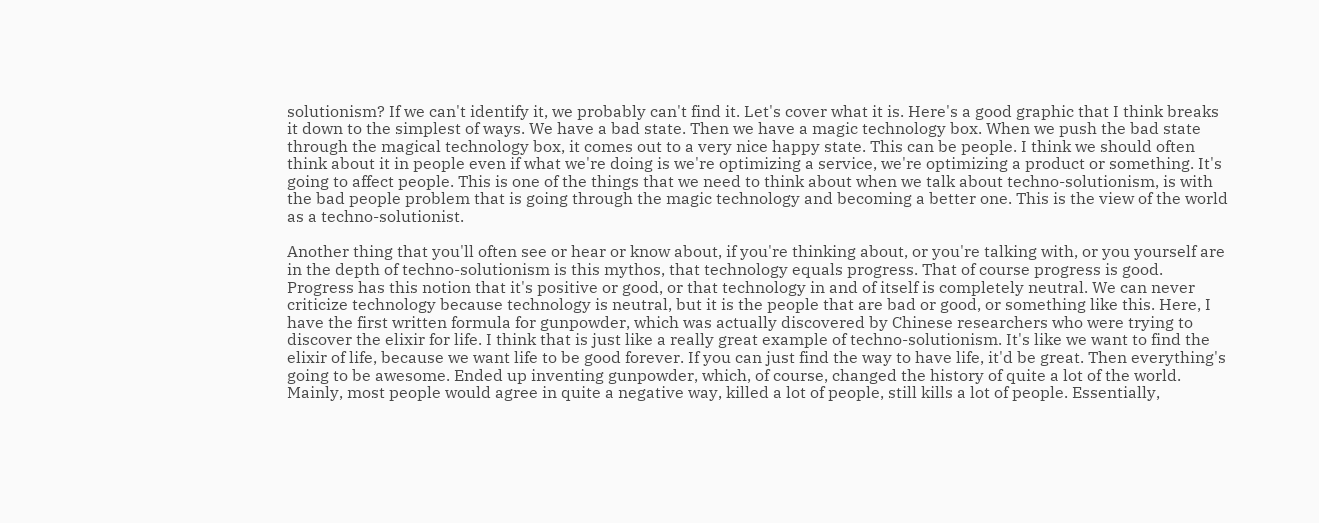solutionism? If we can't identify it, we probably can't find it. Let's cover what it is. Here's a good graphic that I think breaks it down to the simplest of ways. We have a bad state. Then we have a magic technology box. When we push the bad state through the magical technology box, it comes out to a very nice happy state. This can be people. I think we should often think about it in people even if what we're doing is we're optimizing a service, we're optimizing a product or something. It's going to affect people. This is one of the things that we need to think about when we talk about techno-solutionism, is with the bad people problem that is going through the magic technology and becoming a better one. This is the view of the world as a techno-solutionist.

Another thing that you'll often see or hear or know about, if you're thinking about, or you're talking with, or you yourself are in the depth of techno-solutionism is this mythos, that technology equals progress. That of course progress is good. Progress has this notion that it's positive or good, or that technology in and of itself is completely neutral. We can never criticize technology because technology is neutral, but it is the people that are bad or good, or something like this. Here, I have the first written formula for gunpowder, which was actually discovered by Chinese researchers who were trying to discover the elixir for life. I think that is just like a really great example of techno-solutionism. It's like we want to find the elixir of life, because we want life to be good forever. If you can just find the way to have life, it'd be great. Then everything's going to be awesome. Ended up inventing gunpowder, which, of course, changed the history of quite a lot of the world. Mainly, most people would agree in quite a negative way, killed a lot of people, still kills a lot of people. Essentially,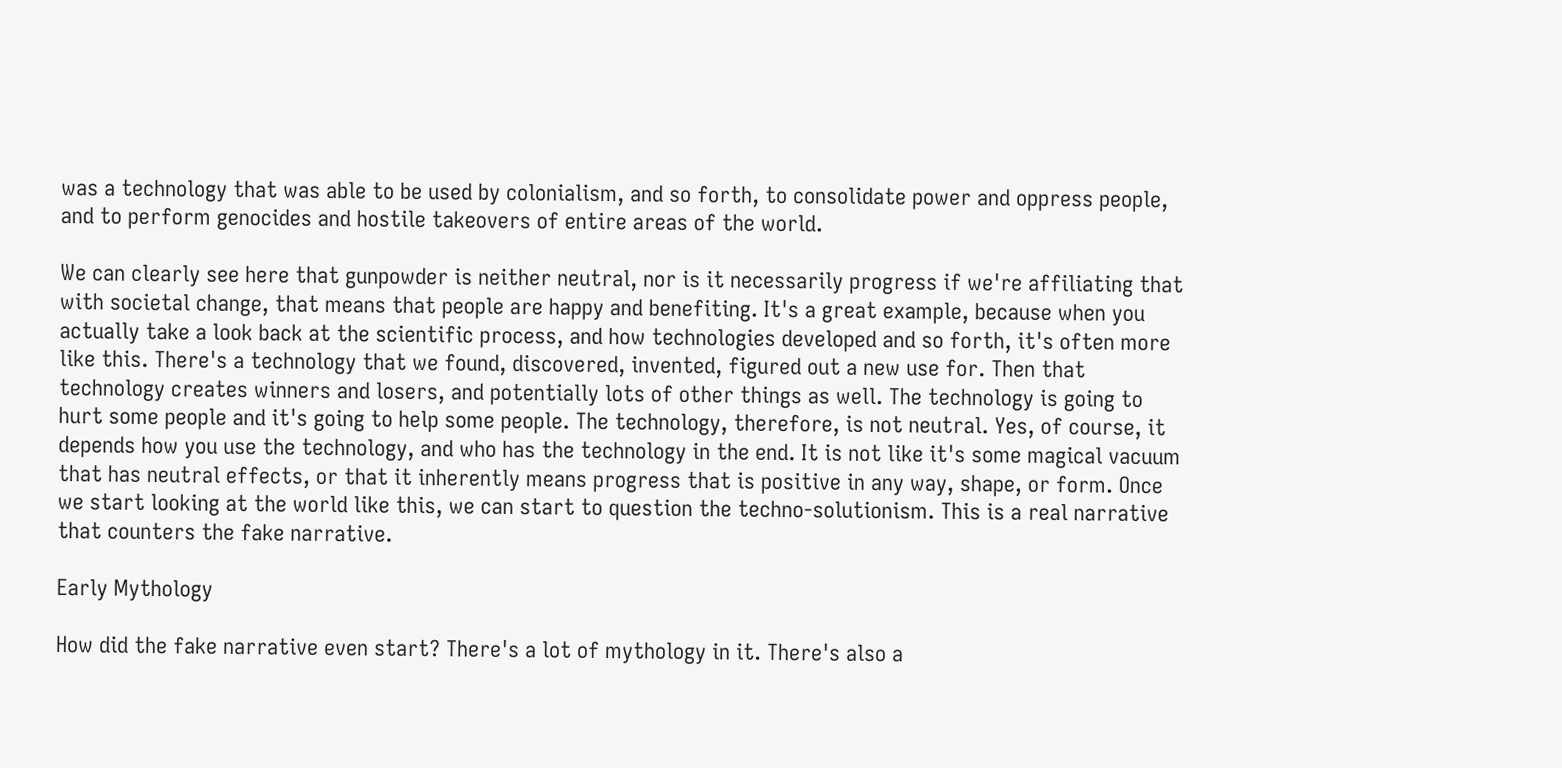was a technology that was able to be used by colonialism, and so forth, to consolidate power and oppress people, and to perform genocides and hostile takeovers of entire areas of the world.

We can clearly see here that gunpowder is neither neutral, nor is it necessarily progress if we're affiliating that with societal change, that means that people are happy and benefiting. It's a great example, because when you actually take a look back at the scientific process, and how technologies developed and so forth, it's often more like this. There's a technology that we found, discovered, invented, figured out a new use for. Then that technology creates winners and losers, and potentially lots of other things as well. The technology is going to hurt some people and it's going to help some people. The technology, therefore, is not neutral. Yes, of course, it depends how you use the technology, and who has the technology in the end. It is not like it's some magical vacuum that has neutral effects, or that it inherently means progress that is positive in any way, shape, or form. Once we start looking at the world like this, we can start to question the techno-solutionism. This is a real narrative that counters the fake narrative.

Early Mythology

How did the fake narrative even start? There's a lot of mythology in it. There's also a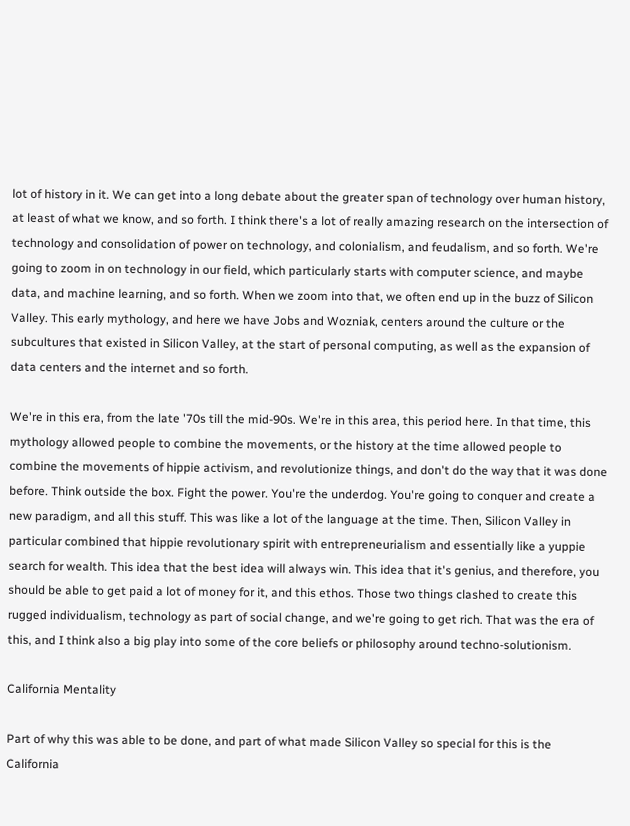lot of history in it. We can get into a long debate about the greater span of technology over human history, at least of what we know, and so forth. I think there's a lot of really amazing research on the intersection of technology and consolidation of power on technology, and colonialism, and feudalism, and so forth. We're going to zoom in on technology in our field, which particularly starts with computer science, and maybe data, and machine learning, and so forth. When we zoom into that, we often end up in the buzz of Silicon Valley. This early mythology, and here we have Jobs and Wozniak, centers around the culture or the subcultures that existed in Silicon Valley, at the start of personal computing, as well as the expansion of data centers and the internet and so forth.

We're in this era, from the late '70s till the mid-90s. We're in this area, this period here. In that time, this mythology allowed people to combine the movements, or the history at the time allowed people to combine the movements of hippie activism, and revolutionize things, and don't do the way that it was done before. Think outside the box. Fight the power. You're the underdog. You're going to conquer and create a new paradigm, and all this stuff. This was like a lot of the language at the time. Then, Silicon Valley in particular combined that hippie revolutionary spirit with entrepreneurialism and essentially like a yuppie search for wealth. This idea that the best idea will always win. This idea that it's genius, and therefore, you should be able to get paid a lot of money for it, and this ethos. Those two things clashed to create this rugged individualism, technology as part of social change, and we're going to get rich. That was the era of this, and I think also a big play into some of the core beliefs or philosophy around techno-solutionism.

California Mentality

Part of why this was able to be done, and part of what made Silicon Valley so special for this is the California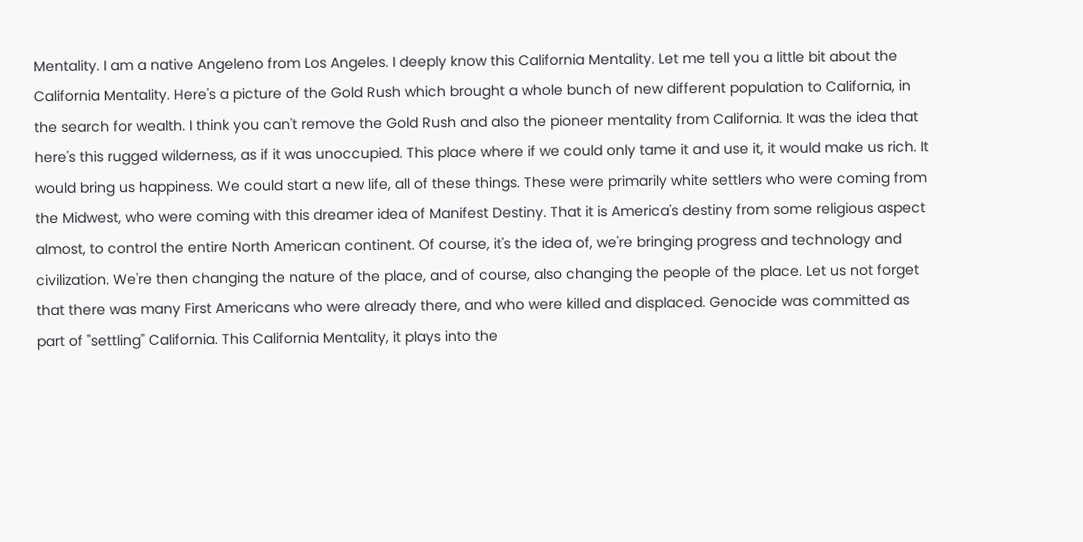Mentality. I am a native Angeleno from Los Angeles. I deeply know this California Mentality. Let me tell you a little bit about the California Mentality. Here's a picture of the Gold Rush which brought a whole bunch of new different population to California, in the search for wealth. I think you can't remove the Gold Rush and also the pioneer mentality from California. It was the idea that here's this rugged wilderness, as if it was unoccupied. This place where if we could only tame it and use it, it would make us rich. It would bring us happiness. We could start a new life, all of these things. These were primarily white settlers who were coming from the Midwest, who were coming with this dreamer idea of Manifest Destiny. That it is America's destiny from some religious aspect almost, to control the entire North American continent. Of course, it's the idea of, we're bringing progress and technology and civilization. We're then changing the nature of the place, and of course, also changing the people of the place. Let us not forget that there was many First Americans who were already there, and who were killed and displaced. Genocide was committed as part of "settling" California. This California Mentality, it plays into the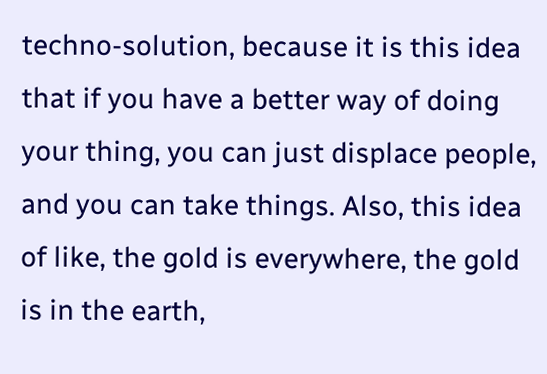techno-solution, because it is this idea that if you have a better way of doing your thing, you can just displace people, and you can take things. Also, this idea of like, the gold is everywhere, the gold is in the earth,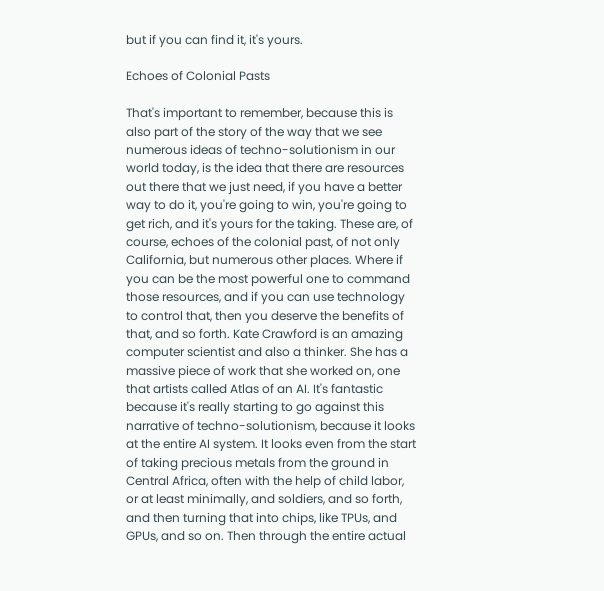but if you can find it, it's yours.

Echoes of Colonial Pasts

That's important to remember, because this is also part of the story of the way that we see numerous ideas of techno-solutionism in our world today, is the idea that there are resources out there that we just need, if you have a better way to do it, you're going to win, you're going to get rich, and it's yours for the taking. These are, of course, echoes of the colonial past, of not only California, but numerous other places. Where if you can be the most powerful one to command those resources, and if you can use technology to control that, then you deserve the benefits of that, and so forth. Kate Crawford is an amazing computer scientist and also a thinker. She has a massive piece of work that she worked on, one that artists called Atlas of an AI. It's fantastic because it's really starting to go against this narrative of techno-solutionism, because it looks at the entire AI system. It looks even from the start of taking precious metals from the ground in Central Africa, often with the help of child labor, or at least minimally, and soldiers, and so forth, and then turning that into chips, like TPUs, and GPUs, and so on. Then through the entire actual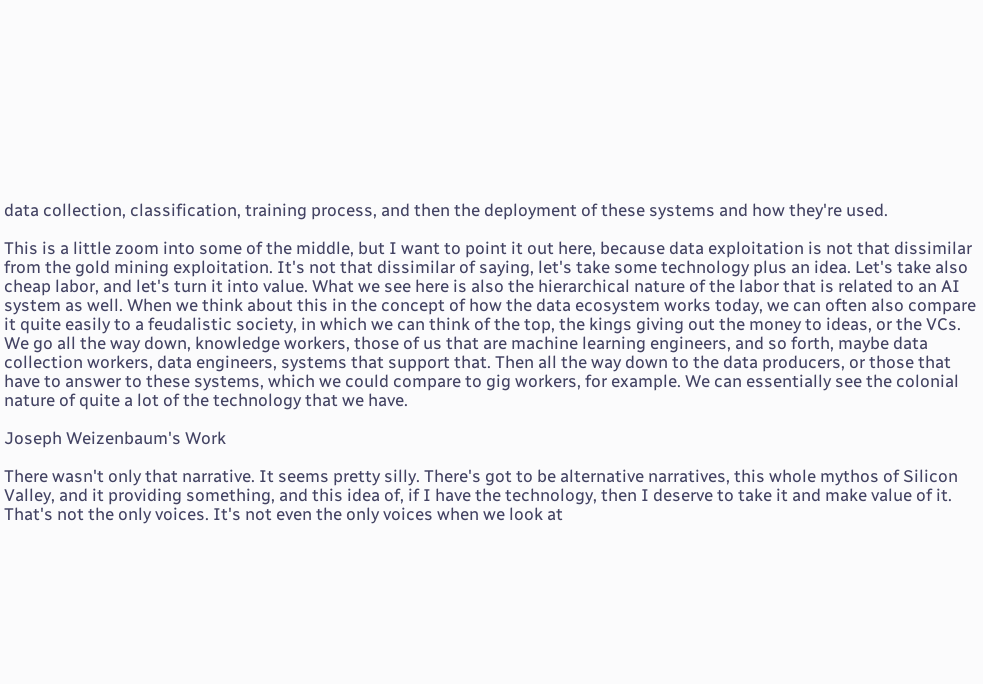data collection, classification, training process, and then the deployment of these systems and how they're used.

This is a little zoom into some of the middle, but I want to point it out here, because data exploitation is not that dissimilar from the gold mining exploitation. It's not that dissimilar of saying, let's take some technology plus an idea. Let's take also cheap labor, and let's turn it into value. What we see here is also the hierarchical nature of the labor that is related to an AI system as well. When we think about this in the concept of how the data ecosystem works today, we can often also compare it quite easily to a feudalistic society, in which we can think of the top, the kings giving out the money to ideas, or the VCs. We go all the way down, knowledge workers, those of us that are machine learning engineers, and so forth, maybe data collection workers, data engineers, systems that support that. Then all the way down to the data producers, or those that have to answer to these systems, which we could compare to gig workers, for example. We can essentially see the colonial nature of quite a lot of the technology that we have.

Joseph Weizenbaum's Work

There wasn't only that narrative. It seems pretty silly. There's got to be alternative narratives, this whole mythos of Silicon Valley, and it providing something, and this idea of, if I have the technology, then I deserve to take it and make value of it. That's not the only voices. It's not even the only voices when we look at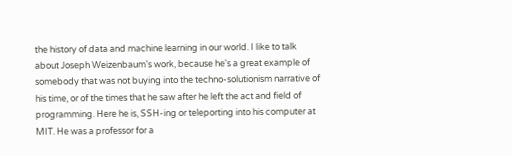the history of data and machine learning in our world. I like to talk about Joseph Weizenbaum's work, because he's a great example of somebody that was not buying into the techno-solutionism narrative of his time, or of the times that he saw after he left the act and field of programming. Here he is, SSH-ing or teleporting into his computer at MIT. He was a professor for a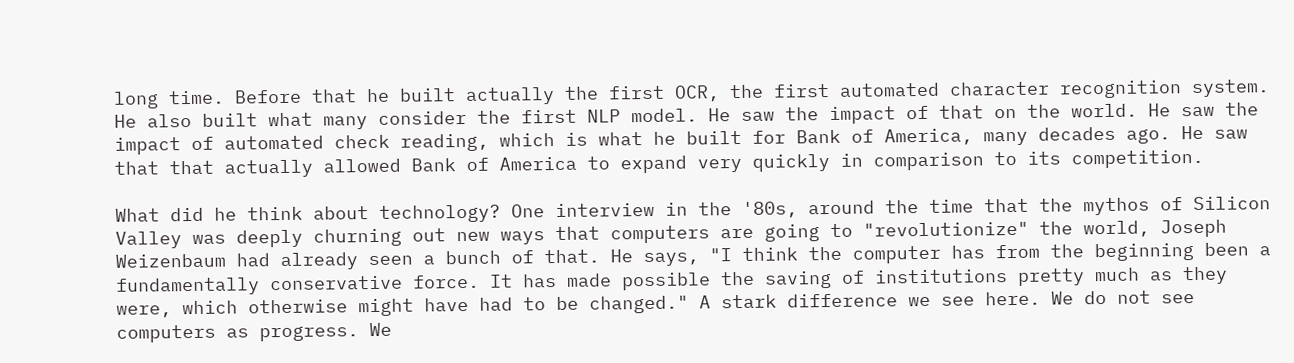long time. Before that he built actually the first OCR, the first automated character recognition system. He also built what many consider the first NLP model. He saw the impact of that on the world. He saw the impact of automated check reading, which is what he built for Bank of America, many decades ago. He saw that that actually allowed Bank of America to expand very quickly in comparison to its competition.

What did he think about technology? One interview in the '80s, around the time that the mythos of Silicon Valley was deeply churning out new ways that computers are going to "revolutionize" the world, Joseph Weizenbaum had already seen a bunch of that. He says, "I think the computer has from the beginning been a fundamentally conservative force. It has made possible the saving of institutions pretty much as they were, which otherwise might have had to be changed." A stark difference we see here. We do not see computers as progress. We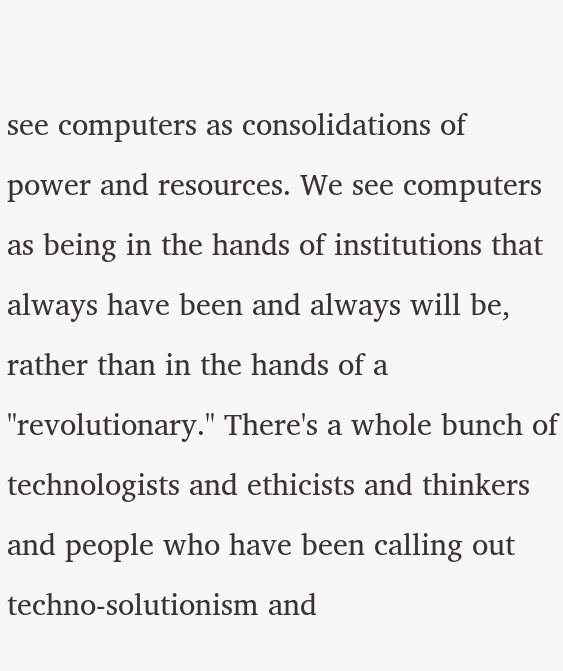see computers as consolidations of power and resources. We see computers as being in the hands of institutions that always have been and always will be, rather than in the hands of a "revolutionary." There's a whole bunch of technologists and ethicists and thinkers and people who have been calling out techno-solutionism and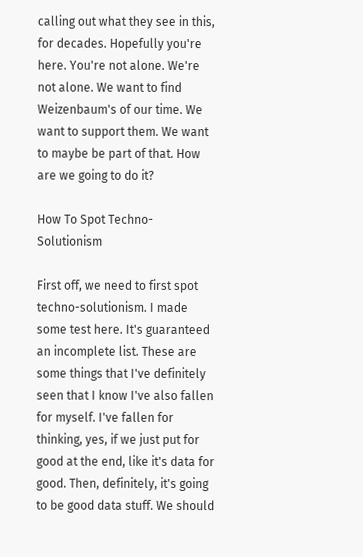calling out what they see in this, for decades. Hopefully you're here. You're not alone. We're not alone. We want to find Weizenbaum's of our time. We want to support them. We want to maybe be part of that. How are we going to do it?

How To Spot Techno-Solutionism

First off, we need to first spot techno-solutionism. I made some test here. It's guaranteed an incomplete list. These are some things that I've definitely seen that I know I've also fallen for myself. I've fallen for thinking, yes, if we just put for good at the end, like it's data for good. Then, definitely, it's going to be good data stuff. We should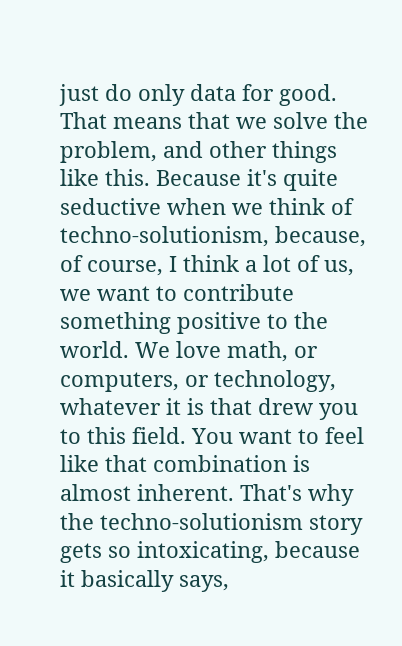just do only data for good. That means that we solve the problem, and other things like this. Because it's quite seductive when we think of techno-solutionism, because, of course, I think a lot of us, we want to contribute something positive to the world. We love math, or computers, or technology, whatever it is that drew you to this field. You want to feel like that combination is almost inherent. That's why the techno-solutionism story gets so intoxicating, because it basically says,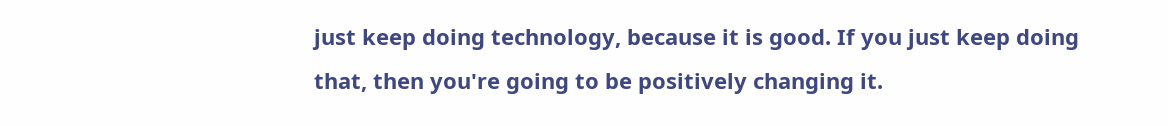just keep doing technology, because it is good. If you just keep doing that, then you're going to be positively changing it.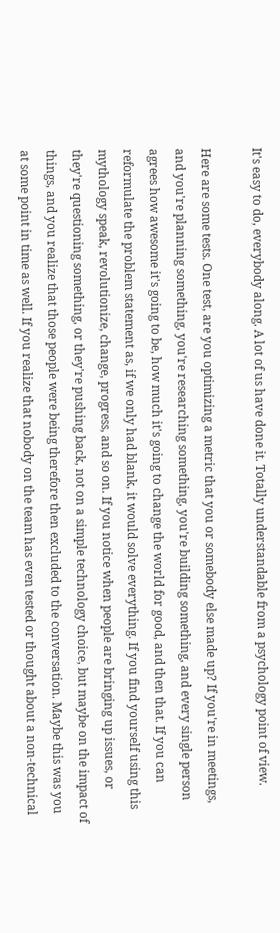It's easy to do, everybody along. A lot of us have done it. Totally understandable from a psychology point of view.

Here are some tests. One test, are you optimizing a metric that you or somebody else made up? If you're in meetings, and you're planning something, you're researching something, you're building something, and every single person agrees how awesome it's going to be, how much it's going to change the world for good, and then that. If you can reformulate the problem statement as, if we only had blank, it would solve everything. If you find yourself using this mythology speak, revolutionize, change, progress, and so on. If you notice when people are bringing up issues, or they're questioning something, or they're pushing back, not on a simple technology choice, but maybe on the impact of things, and you realize that those people were being therefore then excluded to the conversation. Maybe this was you at some point in time as well. If you realize that nobody on the team has even tested or thought about a non-technical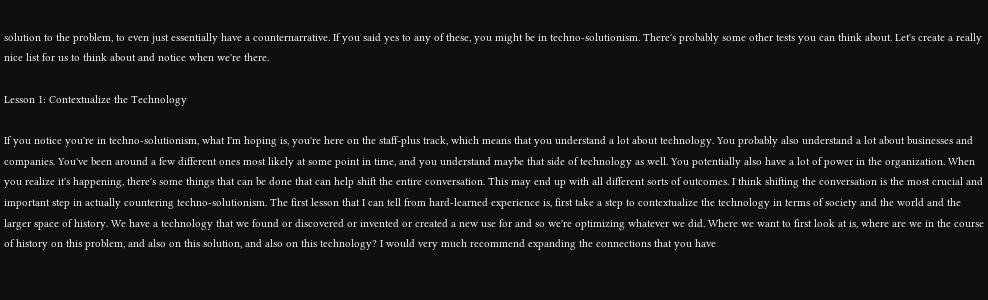solution to the problem, to even just essentially have a counternarrative. If you said yes to any of these, you might be in techno-solutionism. There's probably some other tests you can think about. Let's create a really nice list for us to think about and notice when we're there.

Lesson 1: Contextualize the Technology

If you notice you're in techno-solutionism, what I'm hoping is, you're here on the staff-plus track, which means that you understand a lot about technology. You probably also understand a lot about businesses and companies. You've been around a few different ones most likely at some point in time, and you understand maybe that side of technology as well. You potentially also have a lot of power in the organization. When you realize it's happening, there's some things that can be done that can help shift the entire conversation. This may end up with all different sorts of outcomes. I think shifting the conversation is the most crucial and important step in actually countering techno-solutionism. The first lesson that I can tell from hard-learned experience is, first take a step to contextualize the technology in terms of society and the world and the larger space of history. We have a technology that we found or discovered or invented or created a new use for and so we're optimizing whatever we did. Where we want to first look at is, where are we in the course of history on this problem, and also on this solution, and also on this technology? I would very much recommend expanding the connections that you have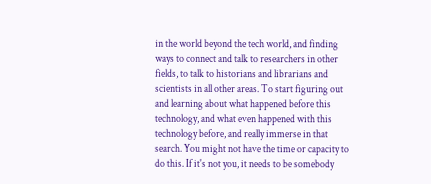in the world beyond the tech world, and finding ways to connect and talk to researchers in other fields, to talk to historians and librarians and scientists in all other areas. To start figuring out and learning about what happened before this technology, and what even happened with this technology before, and really immerse in that search. You might not have the time or capacity to do this. If it's not you, it needs to be somebody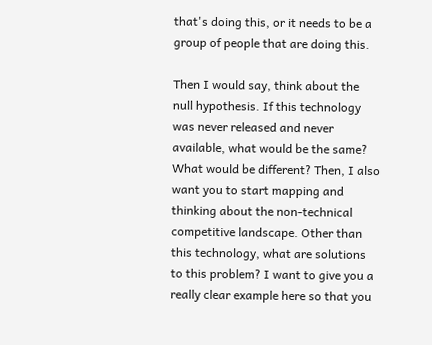that's doing this, or it needs to be a group of people that are doing this.

Then I would say, think about the null hypothesis. If this technology was never released and never available, what would be the same? What would be different? Then, I also want you to start mapping and thinking about the non-technical competitive landscape. Other than this technology, what are solutions to this problem? I want to give you a really clear example here so that you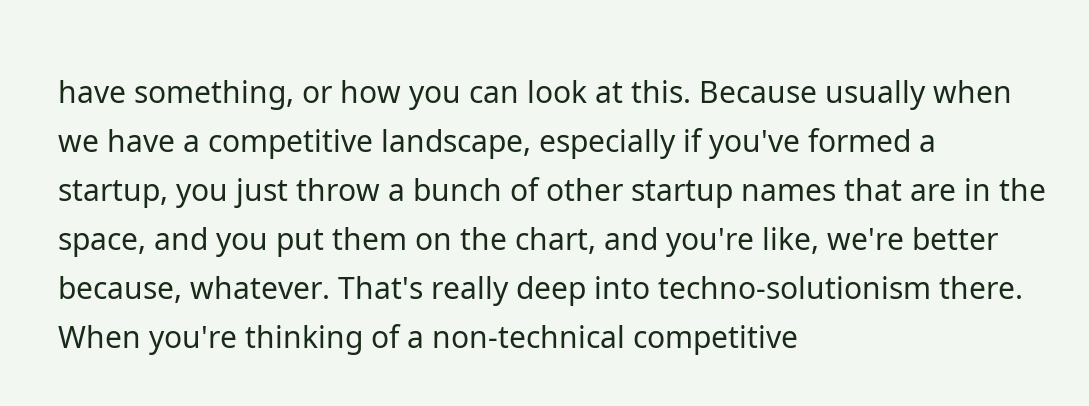have something, or how you can look at this. Because usually when we have a competitive landscape, especially if you've formed a startup, you just throw a bunch of other startup names that are in the space, and you put them on the chart, and you're like, we're better because, whatever. That's really deep into techno-solutionism there. When you're thinking of a non-technical competitive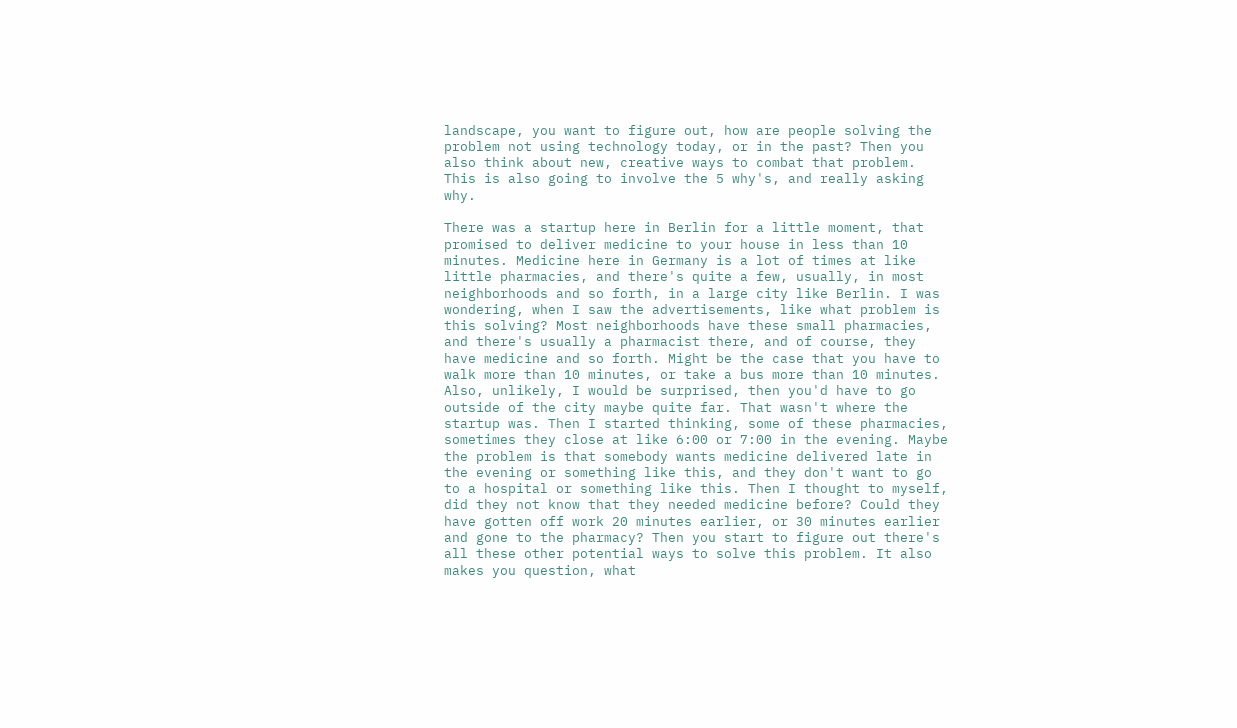landscape, you want to figure out, how are people solving the problem not using technology today, or in the past? Then you also think about new, creative ways to combat that problem. This is also going to involve the 5 why's, and really asking why.

There was a startup here in Berlin for a little moment, that promised to deliver medicine to your house in less than 10 minutes. Medicine here in Germany is a lot of times at like little pharmacies, and there's quite a few, usually, in most neighborhoods and so forth, in a large city like Berlin. I was wondering, when I saw the advertisements, like what problem is this solving? Most neighborhoods have these small pharmacies, and there's usually a pharmacist there, and of course, they have medicine and so forth. Might be the case that you have to walk more than 10 minutes, or take a bus more than 10 minutes. Also, unlikely, I would be surprised, then you'd have to go outside of the city maybe quite far. That wasn't where the startup was. Then I started thinking, some of these pharmacies, sometimes they close at like 6:00 or 7:00 in the evening. Maybe the problem is that somebody wants medicine delivered late in the evening or something like this, and they don't want to go to a hospital or something like this. Then I thought to myself, did they not know that they needed medicine before? Could they have gotten off work 20 minutes earlier, or 30 minutes earlier and gone to the pharmacy? Then you start to figure out there's all these other potential ways to solve this problem. It also makes you question, what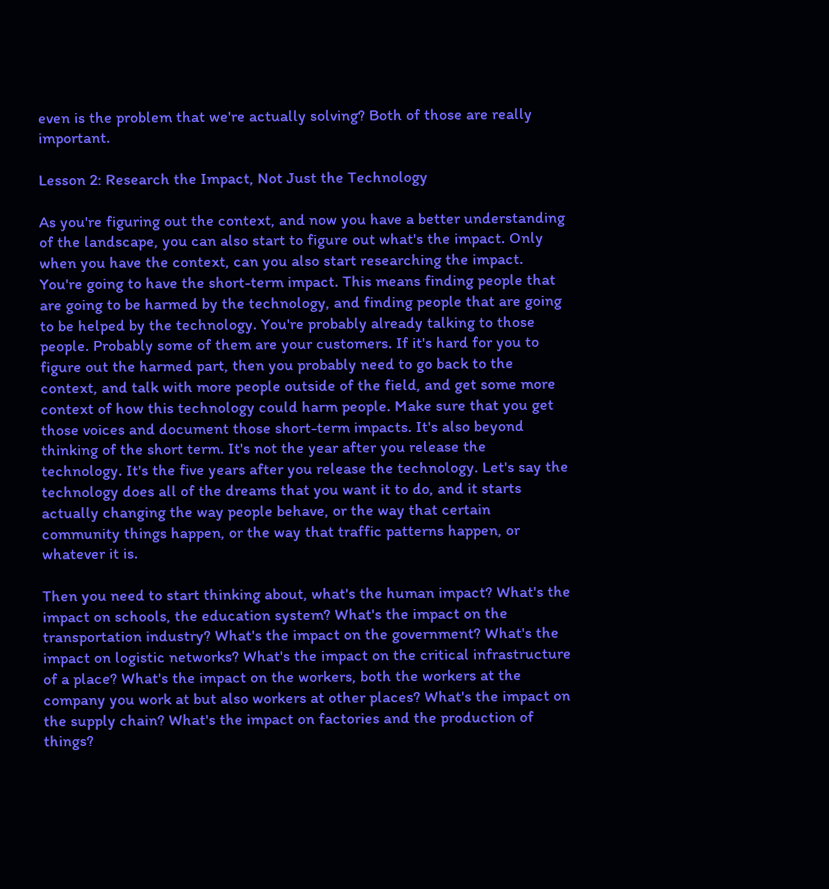even is the problem that we're actually solving? Both of those are really important.

Lesson 2: Research the Impact, Not Just the Technology

As you're figuring out the context, and now you have a better understanding of the landscape, you can also start to figure out what's the impact. Only when you have the context, can you also start researching the impact. You're going to have the short-term impact. This means finding people that are going to be harmed by the technology, and finding people that are going to be helped by the technology. You're probably already talking to those people. Probably some of them are your customers. If it's hard for you to figure out the harmed part, then you probably need to go back to the context, and talk with more people outside of the field, and get some more context of how this technology could harm people. Make sure that you get those voices and document those short-term impacts. It's also beyond thinking of the short term. It's not the year after you release the technology. It's the five years after you release the technology. Let's say the technology does all of the dreams that you want it to do, and it starts actually changing the way people behave, or the way that certain community things happen, or the way that traffic patterns happen, or whatever it is.

Then you need to start thinking about, what's the human impact? What's the impact on schools, the education system? What's the impact on the transportation industry? What's the impact on the government? What's the impact on logistic networks? What's the impact on the critical infrastructure of a place? What's the impact on the workers, both the workers at the company you work at but also workers at other places? What's the impact on the supply chain? What's the impact on factories and the production of things?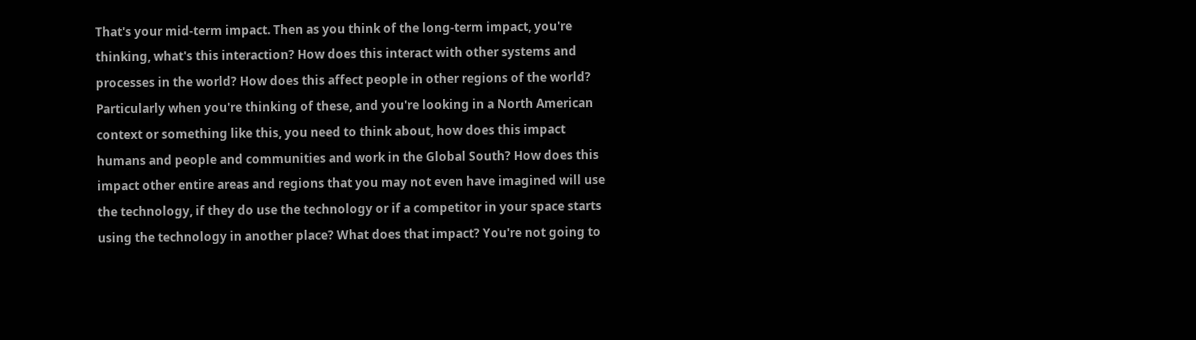That's your mid-term impact. Then as you think of the long-term impact, you're thinking, what's this interaction? How does this interact with other systems and processes in the world? How does this affect people in other regions of the world? Particularly when you're thinking of these, and you're looking in a North American context or something like this, you need to think about, how does this impact humans and people and communities and work in the Global South? How does this impact other entire areas and regions that you may not even have imagined will use the technology, if they do use the technology or if a competitor in your space starts using the technology in another place? What does that impact? You're not going to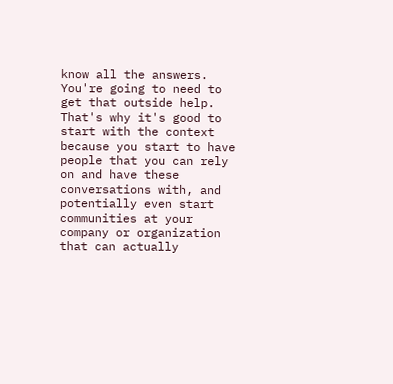know all the answers. You're going to need to get that outside help. That's why it's good to start with the context because you start to have people that you can rely on and have these conversations with, and potentially even start communities at your company or organization that can actually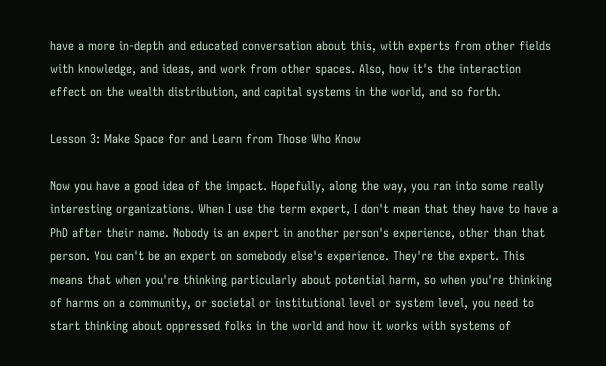have a more in-depth and educated conversation about this, with experts from other fields with knowledge, and ideas, and work from other spaces. Also, how it's the interaction effect on the wealth distribution, and capital systems in the world, and so forth.

Lesson 3: Make Space for and Learn from Those Who Know

Now you have a good idea of the impact. Hopefully, along the way, you ran into some really interesting organizations. When I use the term expert, I don't mean that they have to have a PhD after their name. Nobody is an expert in another person's experience, other than that person. You can't be an expert on somebody else's experience. They're the expert. This means that when you're thinking particularly about potential harm, so when you're thinking of harms on a community, or societal or institutional level or system level, you need to start thinking about oppressed folks in the world and how it works with systems of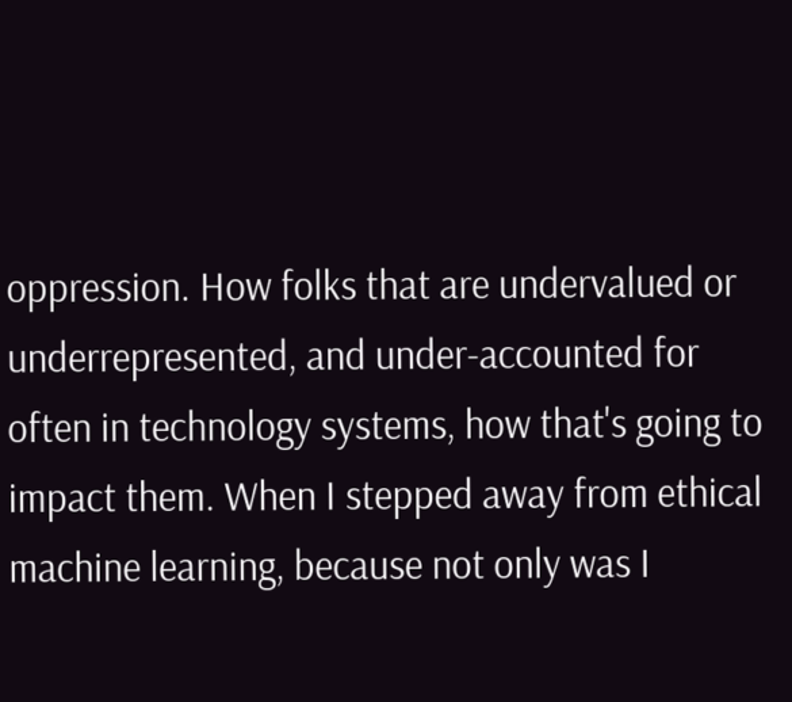oppression. How folks that are undervalued or underrepresented, and under-accounted for often in technology systems, how that's going to impact them. When I stepped away from ethical machine learning, because not only was I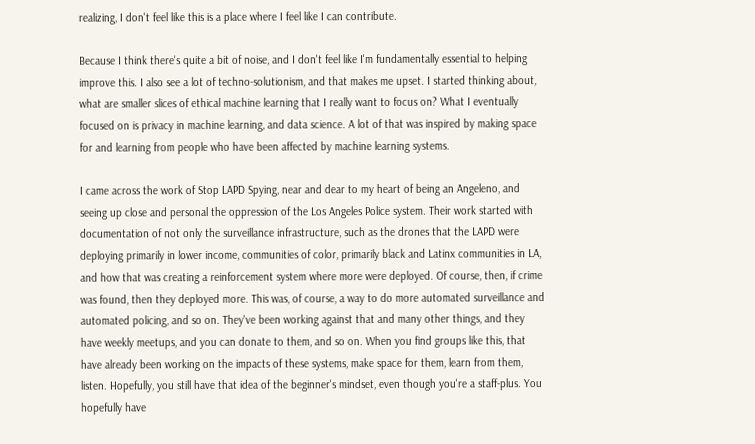realizing, I don't feel like this is a place where I feel like I can contribute.

Because I think there's quite a bit of noise, and I don't feel like I'm fundamentally essential to helping improve this. I also see a lot of techno-solutionism, and that makes me upset. I started thinking about, what are smaller slices of ethical machine learning that I really want to focus on? What I eventually focused on is privacy in machine learning, and data science. A lot of that was inspired by making space for and learning from people who have been affected by machine learning systems.

I came across the work of Stop LAPD Spying, near and dear to my heart of being an Angeleno, and seeing up close and personal the oppression of the Los Angeles Police system. Their work started with documentation of not only the surveillance infrastructure, such as the drones that the LAPD were deploying primarily in lower income, communities of color, primarily black and Latinx communities in LA, and how that was creating a reinforcement system where more were deployed. Of course, then, if crime was found, then they deployed more. This was, of course, a way to do more automated surveillance and automated policing, and so on. They've been working against that and many other things, and they have weekly meetups, and you can donate to them, and so on. When you find groups like this, that have already been working on the impacts of these systems, make space for them, learn from them, listen. Hopefully, you still have that idea of the beginner's mindset, even though you're a staff-plus. You hopefully have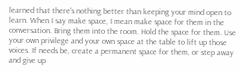learned that there's nothing better than keeping your mind open to learn. When I say make space, I mean make space for them in the conversation. Bring them into the room. Hold the space for them. Use your own privilege and your own space at the table to lift up those voices. If needs be, create a permanent space for them, or step away and give up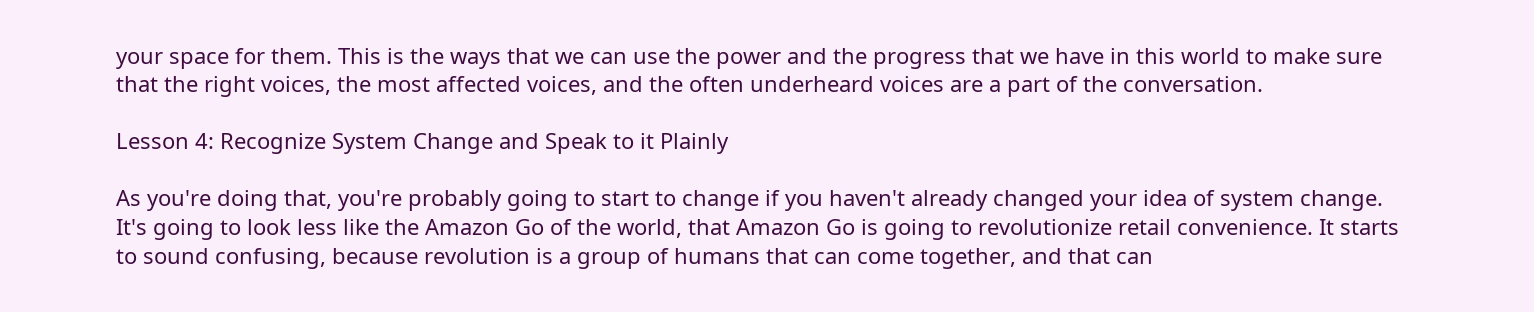your space for them. This is the ways that we can use the power and the progress that we have in this world to make sure that the right voices, the most affected voices, and the often underheard voices are a part of the conversation.

Lesson 4: Recognize System Change and Speak to it Plainly

As you're doing that, you're probably going to start to change if you haven't already changed your idea of system change. It's going to look less like the Amazon Go of the world, that Amazon Go is going to revolutionize retail convenience. It starts to sound confusing, because revolution is a group of humans that can come together, and that can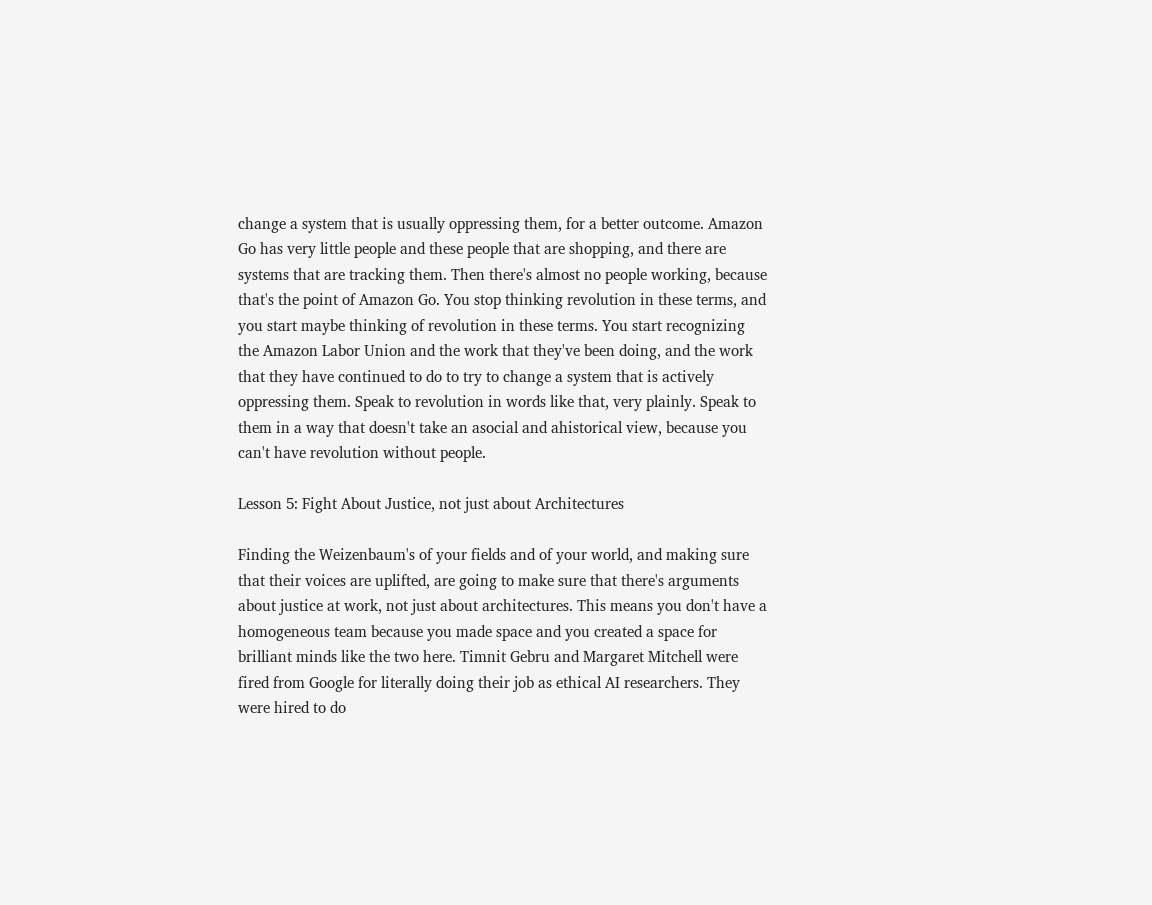change a system that is usually oppressing them, for a better outcome. Amazon Go has very little people and these people that are shopping, and there are systems that are tracking them. Then there's almost no people working, because that's the point of Amazon Go. You stop thinking revolution in these terms, and you start maybe thinking of revolution in these terms. You start recognizing the Amazon Labor Union and the work that they've been doing, and the work that they have continued to do to try to change a system that is actively oppressing them. Speak to revolution in words like that, very plainly. Speak to them in a way that doesn't take an asocial and ahistorical view, because you can't have revolution without people.

Lesson 5: Fight About Justice, not just about Architectures

Finding the Weizenbaum's of your fields and of your world, and making sure that their voices are uplifted, are going to make sure that there's arguments about justice at work, not just about architectures. This means you don't have a homogeneous team because you made space and you created a space for brilliant minds like the two here. Timnit Gebru and Margaret Mitchell were fired from Google for literally doing their job as ethical AI researchers. They were hired to do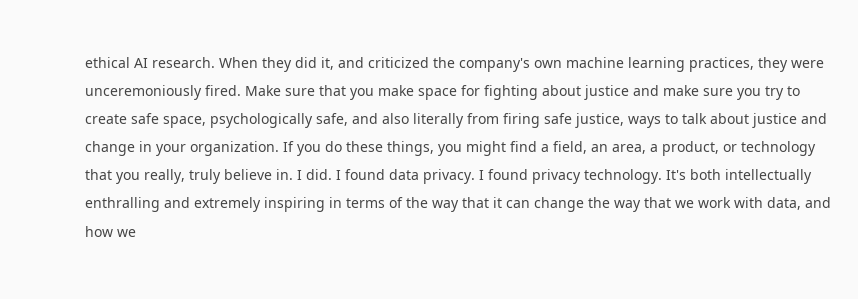ethical AI research. When they did it, and criticized the company's own machine learning practices, they were unceremoniously fired. Make sure that you make space for fighting about justice and make sure you try to create safe space, psychologically safe, and also literally from firing safe justice, ways to talk about justice and change in your organization. If you do these things, you might find a field, an area, a product, or technology that you really, truly believe in. I did. I found data privacy. I found privacy technology. It's both intellectually enthralling and extremely inspiring in terms of the way that it can change the way that we work with data, and how we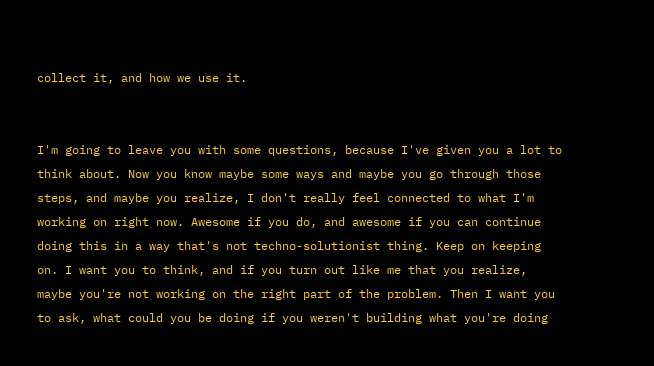collect it, and how we use it.


I'm going to leave you with some questions, because I've given you a lot to think about. Now you know maybe some ways and maybe you go through those steps, and maybe you realize, I don't really feel connected to what I'm working on right now. Awesome if you do, and awesome if you can continue doing this in a way that's not techno-solutionist thing. Keep on keeping on. I want you to think, and if you turn out like me that you realize, maybe you're not working on the right part of the problem. Then I want you to ask, what could you be doing if you weren't building what you're doing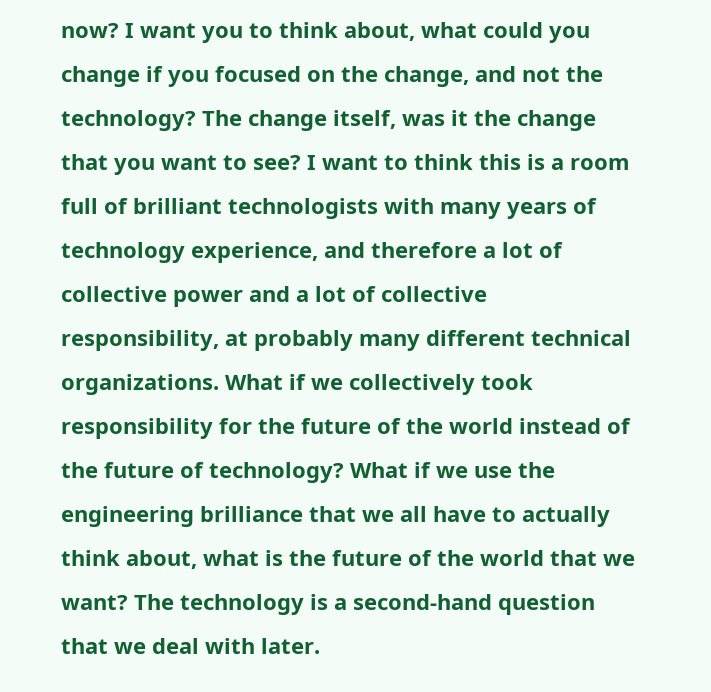now? I want you to think about, what could you change if you focused on the change, and not the technology? The change itself, was it the change that you want to see? I want to think this is a room full of brilliant technologists with many years of technology experience, and therefore a lot of collective power and a lot of collective responsibility, at probably many different technical organizations. What if we collectively took responsibility for the future of the world instead of the future of technology? What if we use the engineering brilliance that we all have to actually think about, what is the future of the world that we want? The technology is a second-hand question that we deal with later.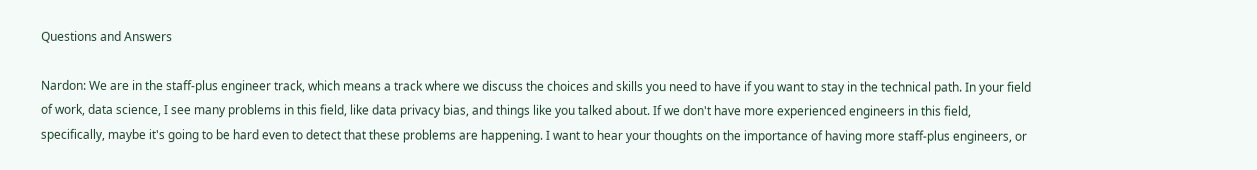Questions and Answers

Nardon: We are in the staff-plus engineer track, which means a track where we discuss the choices and skills you need to have if you want to stay in the technical path. In your field of work, data science, I see many problems in this field, like data privacy bias, and things like you talked about. If we don't have more experienced engineers in this field, specifically, maybe it's going to be hard even to detect that these problems are happening. I want to hear your thoughts on the importance of having more staff-plus engineers, or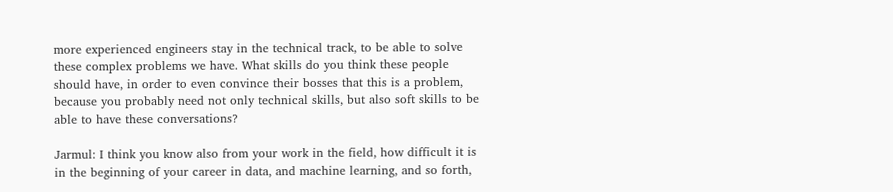more experienced engineers stay in the technical track, to be able to solve these complex problems we have. What skills do you think these people should have, in order to even convince their bosses that this is a problem, because you probably need not only technical skills, but also soft skills to be able to have these conversations?

Jarmul: I think you know also from your work in the field, how difficult it is in the beginning of your career in data, and machine learning, and so forth,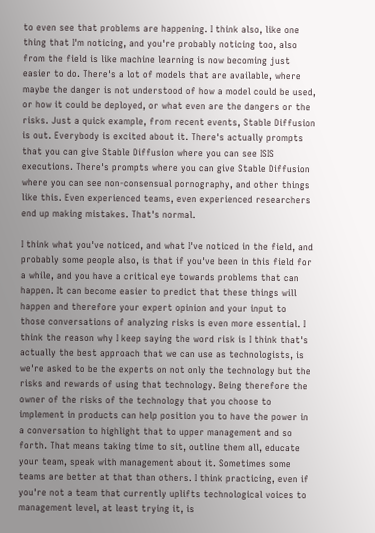to even see that problems are happening. I think also, like one thing that I'm noticing, and you're probably noticing too, also from the field is like machine learning is now becoming just easier to do. There's a lot of models that are available, where maybe the danger is not understood of how a model could be used, or how it could be deployed, or what even are the dangers or the risks. Just a quick example, from recent events, Stable Diffusion is out. Everybody is excited about it. There's actually prompts that you can give Stable Diffusion where you can see ISIS executions. There's prompts where you can give Stable Diffusion where you can see non-consensual pornography, and other things like this. Even experienced teams, even experienced researchers end up making mistakes. That's normal.

I think what you've noticed, and what I've noticed in the field, and probably some people also, is that if you've been in this field for a while, and you have a critical eye towards problems that can happen. It can become easier to predict that these things will happen and therefore your expert opinion and your input to those conversations of analyzing risks is even more essential. I think the reason why I keep saying the word risk is I think that's actually the best approach that we can use as technologists, is we're asked to be the experts on not only the technology but the risks and rewards of using that technology. Being therefore the owner of the risks of the technology that you choose to implement in products can help position you to have the power in a conversation to highlight that to upper management and so forth. That means taking time to sit, outline them all, educate your team, speak with management about it. Sometimes some teams are better at that than others. I think practicing, even if you're not a team that currently uplifts technological voices to management level, at least trying it, is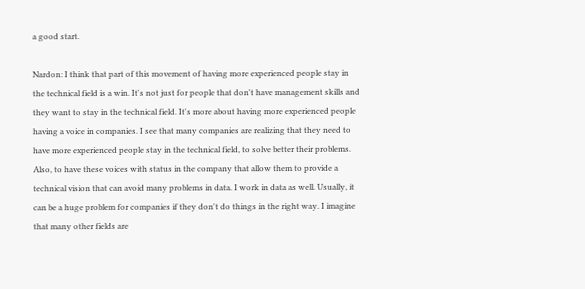a good start.

Nardon: I think that part of this movement of having more experienced people stay in the technical field is a win. It's not just for people that don't have management skills and they want to stay in the technical field. It's more about having more experienced people having a voice in companies. I see that many companies are realizing that they need to have more experienced people stay in the technical field, to solve better their problems. Also, to have these voices with status in the company that allow them to provide a technical vision that can avoid many problems in data. I work in data as well. Usually, it can be a huge problem for companies if they don't do things in the right way. I imagine that many other fields are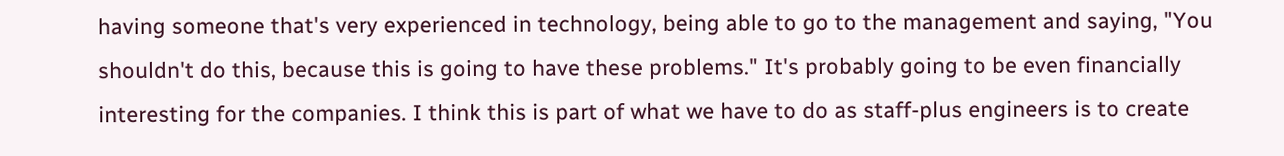having someone that's very experienced in technology, being able to go to the management and saying, "You shouldn't do this, because this is going to have these problems." It's probably going to be even financially interesting for the companies. I think this is part of what we have to do as staff-plus engineers is to create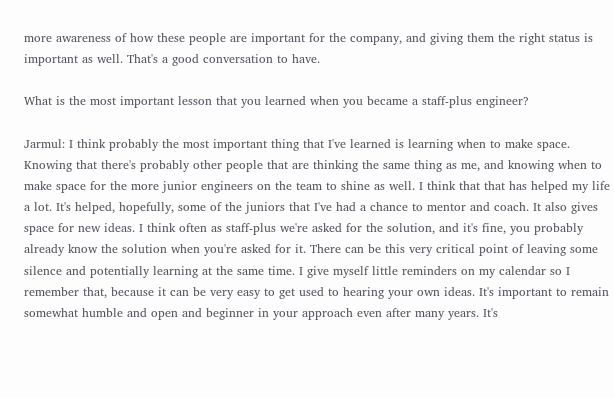more awareness of how these people are important for the company, and giving them the right status is important as well. That's a good conversation to have.

What is the most important lesson that you learned when you became a staff-plus engineer?

Jarmul: I think probably the most important thing that I've learned is learning when to make space. Knowing that there's probably other people that are thinking the same thing as me, and knowing when to make space for the more junior engineers on the team to shine as well. I think that that has helped my life a lot. It's helped, hopefully, some of the juniors that I've had a chance to mentor and coach. It also gives space for new ideas. I think often as staff-plus we're asked for the solution, and it's fine, you probably already know the solution when you're asked for it. There can be this very critical point of leaving some silence and potentially learning at the same time. I give myself little reminders on my calendar so I remember that, because it can be very easy to get used to hearing your own ideas. It's important to remain somewhat humble and open and beginner in your approach even after many years. It's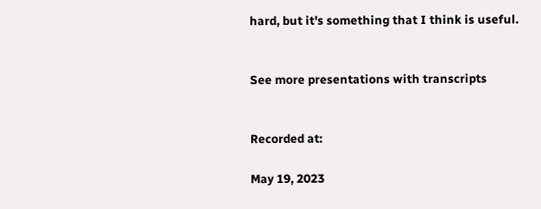hard, but it's something that I think is useful.


See more presentations with transcripts


Recorded at:

May 19, 2023